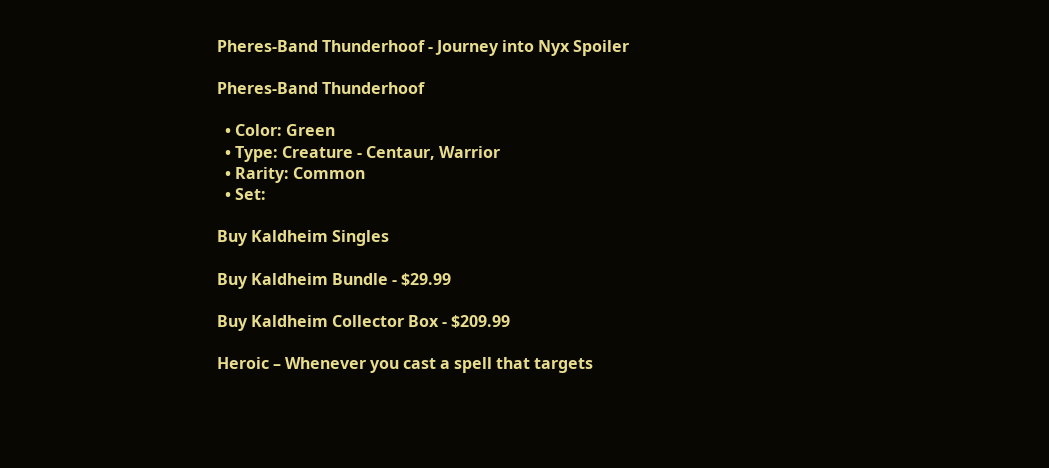Pheres-Band Thunderhoof - Journey into Nyx Spoiler

Pheres-Band Thunderhoof

  • Color: Green
  • Type: Creature - Centaur, Warrior
  • Rarity: Common
  • Set:

Buy Kaldheim Singles

Buy Kaldheim Bundle - $29.99

Buy Kaldheim Collector Box - $209.99

Heroic – Whenever you cast a spell that targets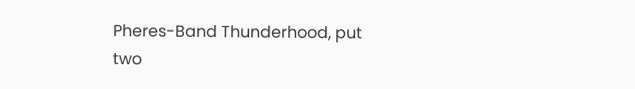Pheres-Band Thunderhood, put two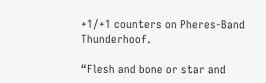+1/+1 counters on Pheres-Band Thunderhoof.

“Flesh and bone or star and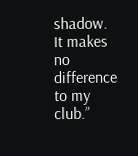shadow. It makes no difference to my club.”